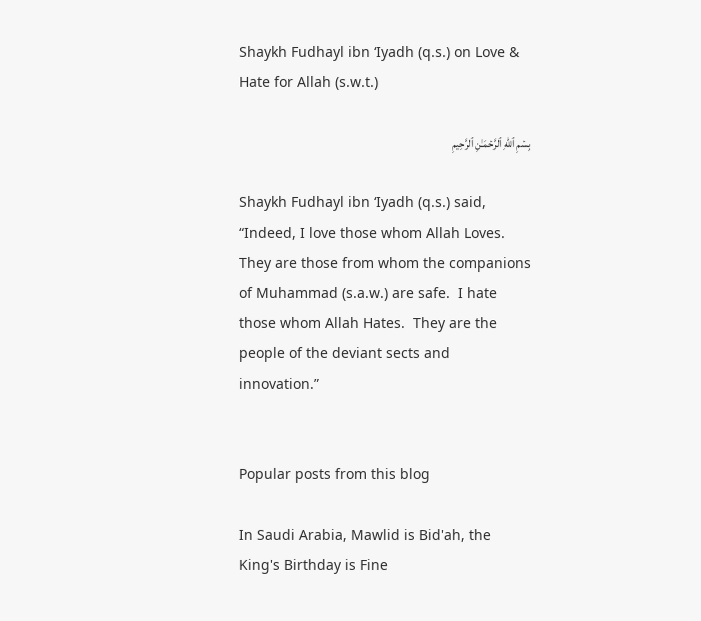Shaykh Fudhayl ibn ‘Iyadh (q.s.) on Love & Hate for Allah (s.w.t.)

بِسۡمِ ٱللهِ ٱلرَّحۡمَـٰنِ ٱلرَّحِيمِ

Shaykh Fudhayl ibn ‘Iyadh (q.s.) said, “Indeed, I love those whom Allah Loves.  They are those from whom the companions of Muhammad (s.a.w.) are safe.  I hate those whom Allah Hates.  They are the people of the deviant sects and innovation.”


Popular posts from this blog

In Saudi Arabia, Mawlid is Bid'ah, the King's Birthday is Fine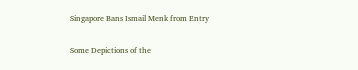Singapore Bans Ismail Menk from Entry

Some Depictions of the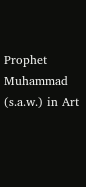Prophet Muhammad (s.a.w.) in Art